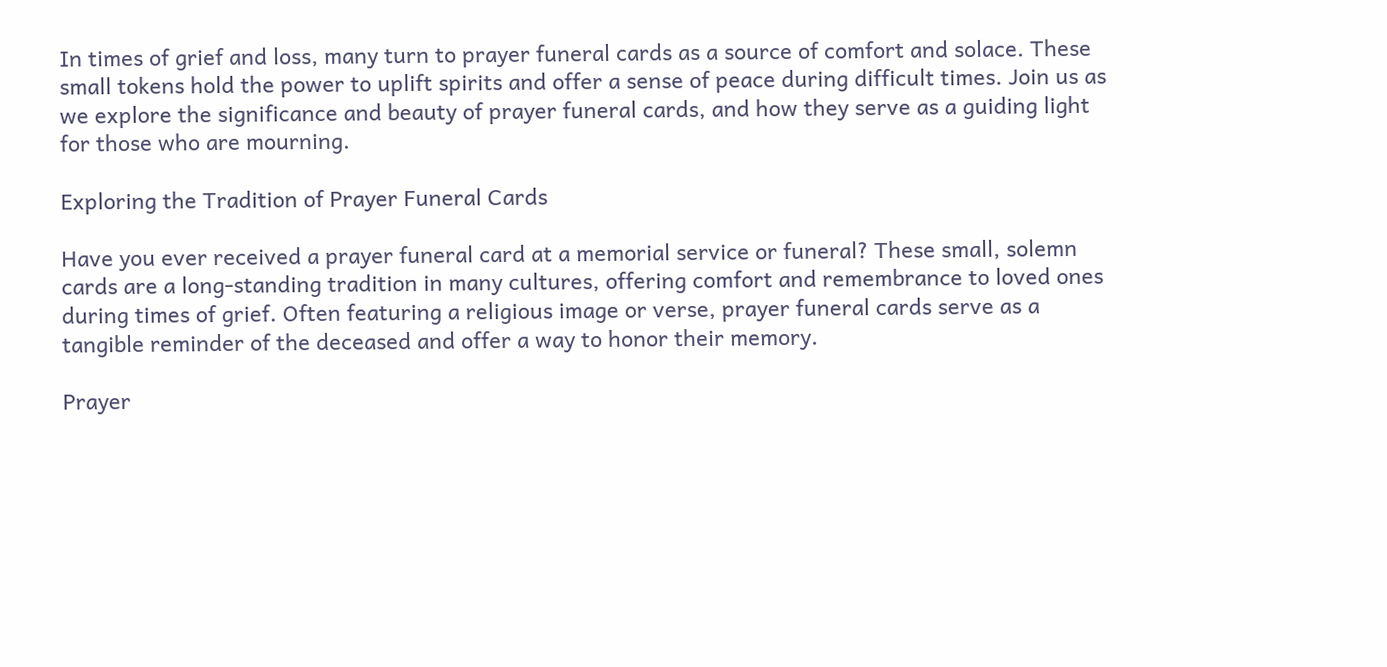In times of grief and loss, many turn to prayer funeral cards as a source of comfort and solace. These small tokens hold the power to uplift spirits and offer a sense of peace during difficult times. Join us as we explore the significance and beauty of prayer funeral cards, and how they serve as a guiding light for those who are mourning.

Exploring the Tradition of Prayer Funeral Cards

Have you ever received a prayer funeral card at a memorial service or funeral? These small, solemn cards are a long-standing tradition in many cultures, offering comfort and remembrance to loved ones during times of grief. Often featuring a religious image or verse, prayer funeral cards serve as a tangible reminder of the deceased and offer a way to honor their memory.

Prayer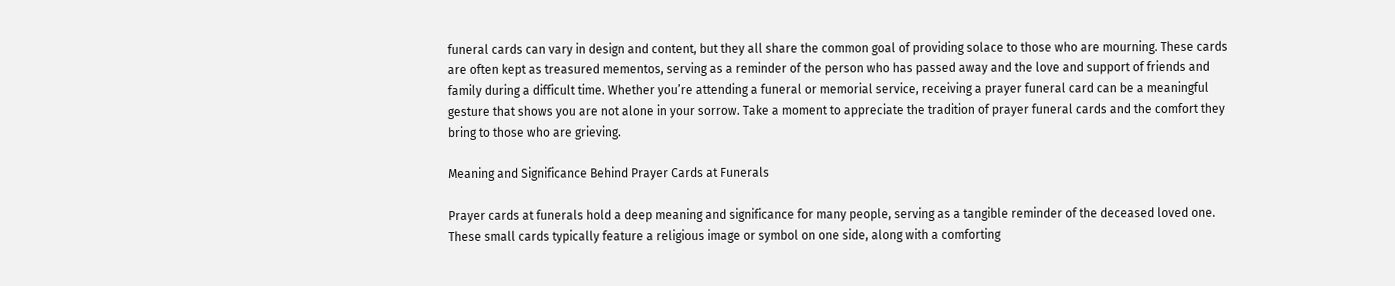funeral cards can vary in design and content, but they all share the common goal of providing solace to those who are mourning. These cards are often kept as treasured mementos, serving as a reminder of the person who has passed away and the love and support of friends and family during a difficult time. Whether you’re attending a funeral or memorial service, receiving a prayer funeral card can be a meaningful gesture that shows you are not alone in your sorrow. Take a moment to appreciate the tradition of prayer funeral cards and the comfort they bring to those who are grieving.

Meaning and Significance Behind Prayer Cards at Funerals

Prayer cards at funerals hold a deep meaning and significance for many people, serving as a tangible reminder of the deceased loved one. These small cards typically feature a religious image or symbol on one side, along with a comforting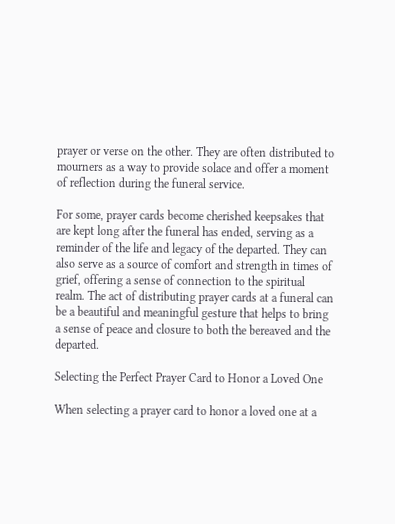prayer or verse on the other. They are often distributed to mourners as a way to provide solace and offer a moment of reflection during the funeral service.

For some, prayer cards become cherished keepsakes that are kept long after the funeral has ended, serving as a reminder of the life and legacy of the departed. They can also serve as a source of comfort and strength in times of grief, offering a sense of connection to the spiritual realm. The act of distributing prayer cards at a funeral can be a beautiful and meaningful gesture that helps to bring a sense of peace and closure to both the bereaved and the departed.

Selecting the Perfect Prayer Card to Honor a Loved One

When selecting a prayer card to honor a loved one at a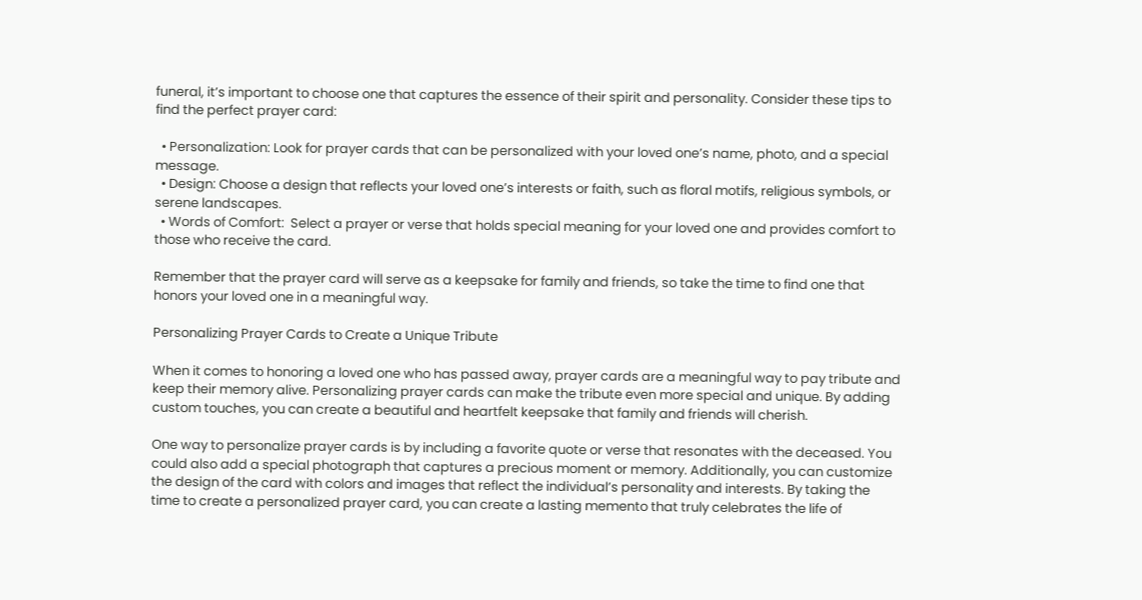funeral, it’s important to choose one that captures the essence of their spirit and personality. Consider these tips to find the perfect prayer card:

  • Personalization: Look for prayer cards that can be personalized with your loved one’s name, photo, and a special message.
  • Design: Choose a design that reflects your loved one’s interests or faith, such as floral motifs, religious symbols, or serene landscapes.
  • Words of Comfort:  Select a prayer or verse that holds special meaning for your loved one and provides comfort to those who receive the card.

Remember that the prayer card will serve as a keepsake for family and friends, so take the time to find one that honors your loved one in a meaningful way.

Personalizing Prayer Cards to Create a Unique Tribute

When it comes to honoring a loved one who has passed away, prayer cards are a meaningful way to pay tribute and keep their memory alive. Personalizing prayer cards can make the tribute even more special and unique. By adding custom touches, you can create a beautiful and heartfelt keepsake that family and friends will cherish.

One way to personalize prayer cards is by including a favorite quote or verse that resonates with the deceased. You could also add a special photograph that captures a precious moment or memory. Additionally, you can customize the design of the card with colors and images that reflect the individual’s personality and interests. By taking the time to create a personalized prayer card, you can create a lasting memento that truly celebrates the life of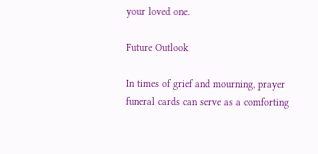your loved one.

Future Outlook

In times of grief and mourning, prayer funeral cards can serve as a comforting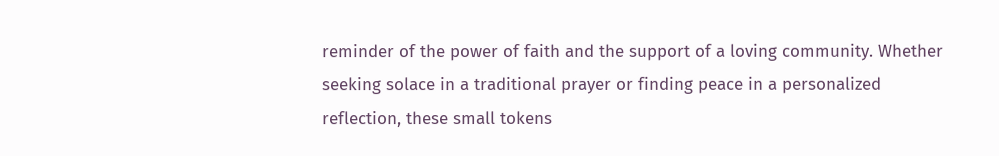reminder of the power of faith and the support of a loving community. Whether seeking solace in a traditional prayer or finding peace in a personalized reflection, these small tokens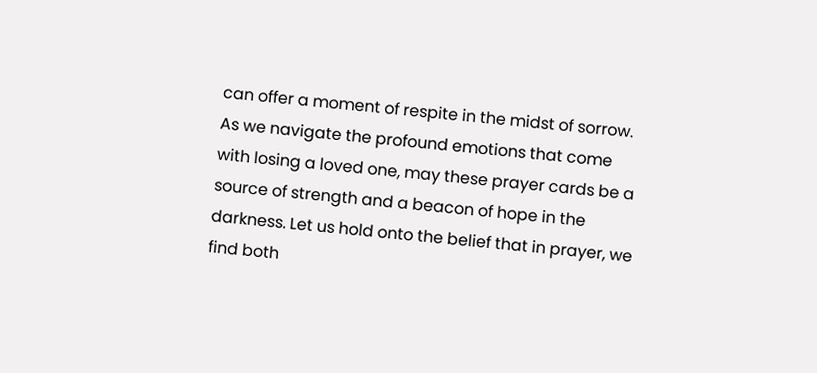can offer a moment of respite in the midst of sorrow. As we navigate the profound emotions that come with losing a loved one, may these prayer cards be a source of strength and a beacon of hope in the darkness. Let us hold onto the belief that in prayer, we find both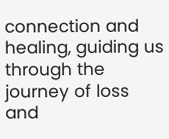connection and healing, guiding us through the journey of loss and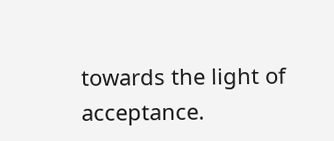towards the light of acceptance.